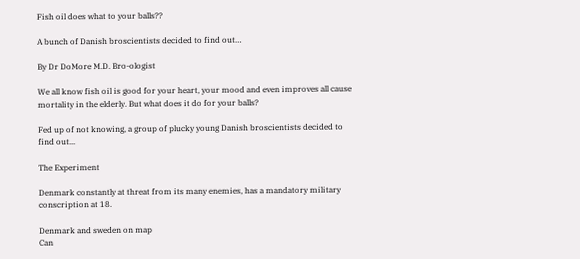Fish oil does what to your balls??

A bunch of Danish broscientists decided to find out…

By Dr DoMore M.D. Bro-ologist

We all know fish oil is good for your heart, your mood and even improves all cause mortality in the elderly. But what does it do for your balls?

Fed up of not knowing, a group of plucky young Danish broscientists decided to find out...

The Experiment

Denmark constantly at threat from its many enemies, has a mandatory military conscription at 18.

Denmark and sweden on map
Can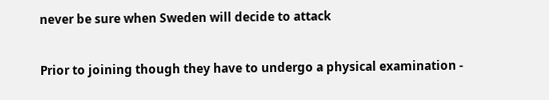never be sure when Sweden will decide to attack

Prior to joining though they have to undergo a physical examination -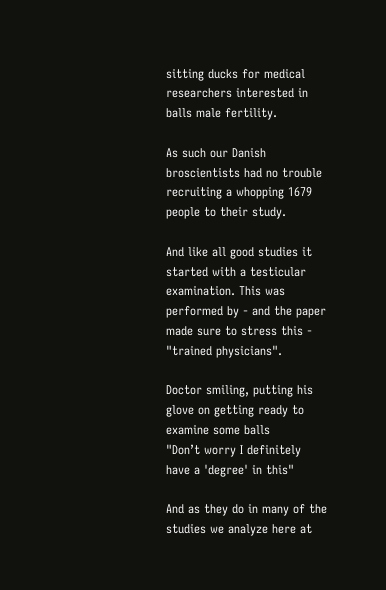sitting ducks for medical researchers interested in balls male fertility.

As such our Danish broscientists had no trouble recruiting a whopping 1679 people to their study.

And like all good studies it started with a testicular examination. This was performed by - and the paper made sure to stress this - "trained physicians".

Doctor smiling, putting his glove on getting ready to examine some balls
"Don’t worry I definitely have a 'degree' in this"

And as they do in many of the studies we analyze here at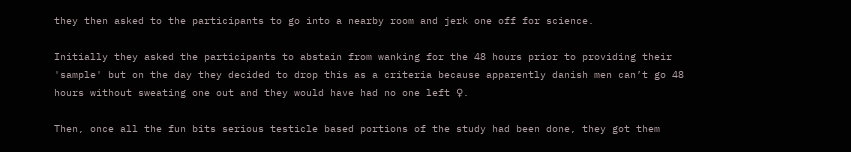they then asked to the participants to go into a nearby room and jerk one off for science.

Initially they asked the participants to abstain from wanking for the 48 hours prior to providing their 'sample' but on the day they decided to drop this as a criteria because apparently danish men can’t go 48 hours without sweating one out and they would have had no one left ♀.

Then, once all the fun bits serious testicle based portions of the study had been done, they got them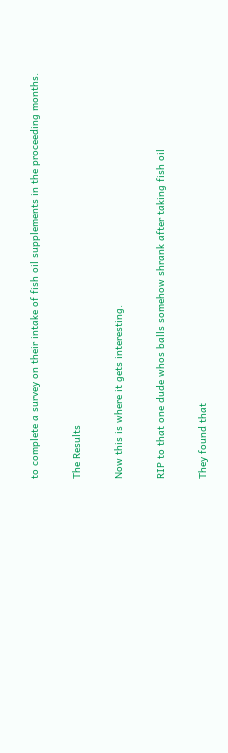to complete a survey on their intake of fish oil supplements in the proceeding months.

The Results

Now this is where it gets interesting.

RIP to that one dude whos balls somehow shrank after taking fish oil

They found that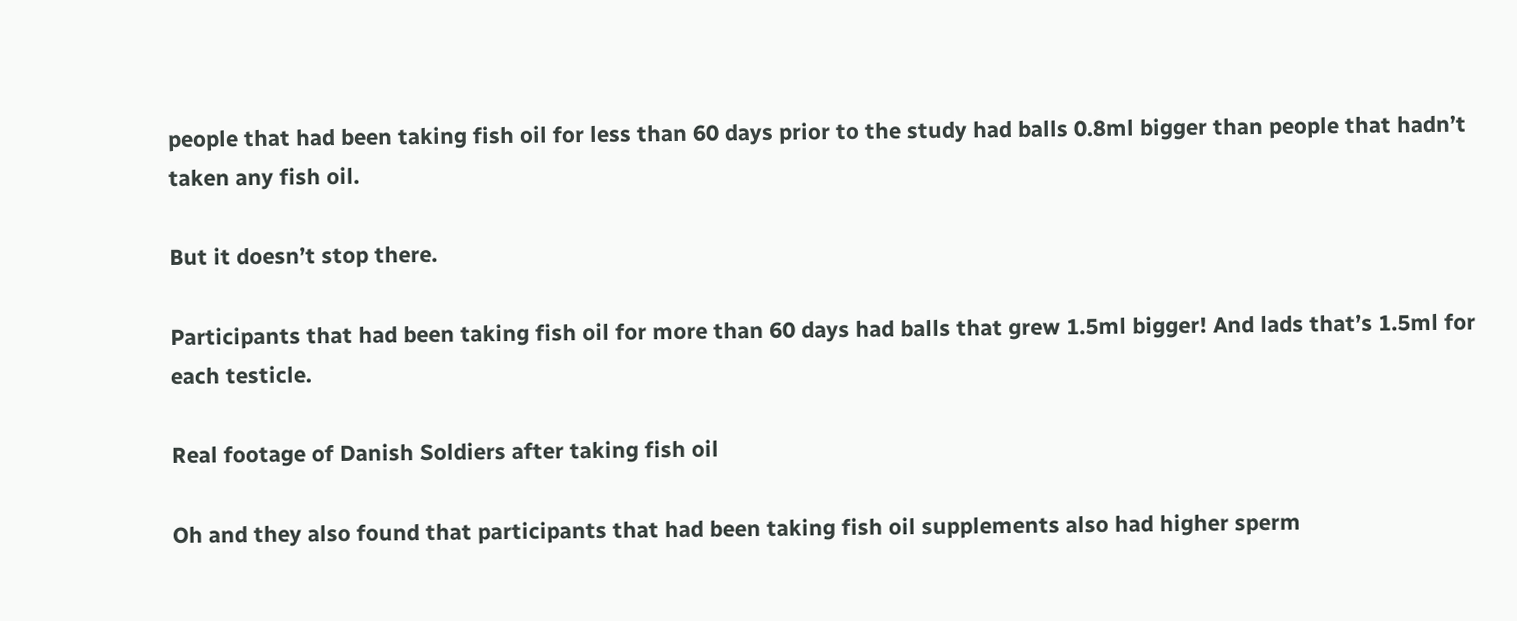people that had been taking fish oil for less than 60 days prior to the study had balls 0.8ml bigger than people that hadn’t taken any fish oil.

But it doesn’t stop there.

Participants that had been taking fish oil for more than 60 days had balls that grew 1.5ml bigger! And lads that’s 1.5ml for each testicle.

Real footage of Danish Soldiers after taking fish oil

Oh and they also found that participants that had been taking fish oil supplements also had higher sperm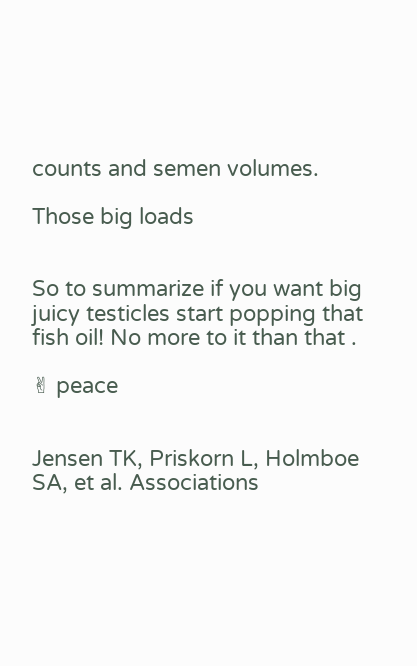counts and semen volumes.

Those big loads


So to summarize if you want big juicy testicles start popping that fish oil! No more to it than that .

✌ peace


Jensen TK, Priskorn L, Holmboe SA, et al. Associations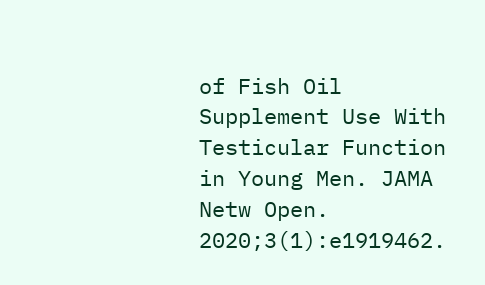of Fish Oil Supplement Use With Testicular Function in Young Men. JAMA Netw Open. 2020;3(1):e1919462.